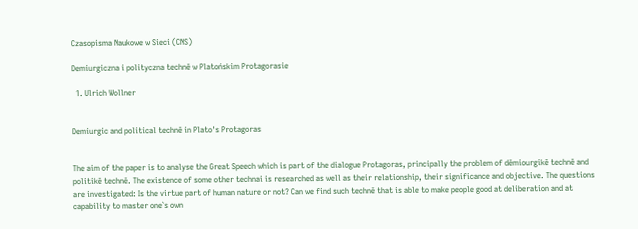Czasopisma Naukowe w Sieci (CNS)

Demiurgiczna i polityczna technē w Platońskim Protagorasie

  1. Ulrich Wollner


Demiurgic and political technē in Plato's Protagoras


The aim of the paper is to analyse the Great Speech which is part of the dialogue Protagoras, principally the problem of dēmiourgikē technē and politikē technē. The existence of some other technai is researched as well as their relationship, their significance and objective. The questions are investigated: Is the virtue part of human nature or not? Can we find such technē that is able to make people good at deliberation and at capability to master one`s own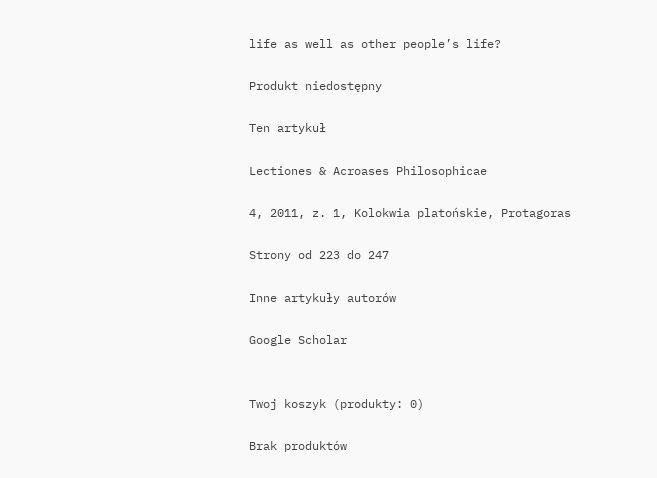life as well as other people’s life?

Produkt niedostępny

Ten artykuł

Lectiones & Acroases Philosophicae

4, 2011, z. 1, Kolokwia platońskie, Protagoras

Strony od 223 do 247

Inne artykuły autorów

Google Scholar


Twoj koszyk (produkty: 0)

Brak produktów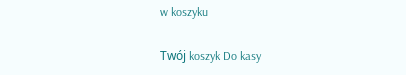w koszyku

Twój koszyk Do kasy